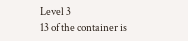Level 3
13 of the container is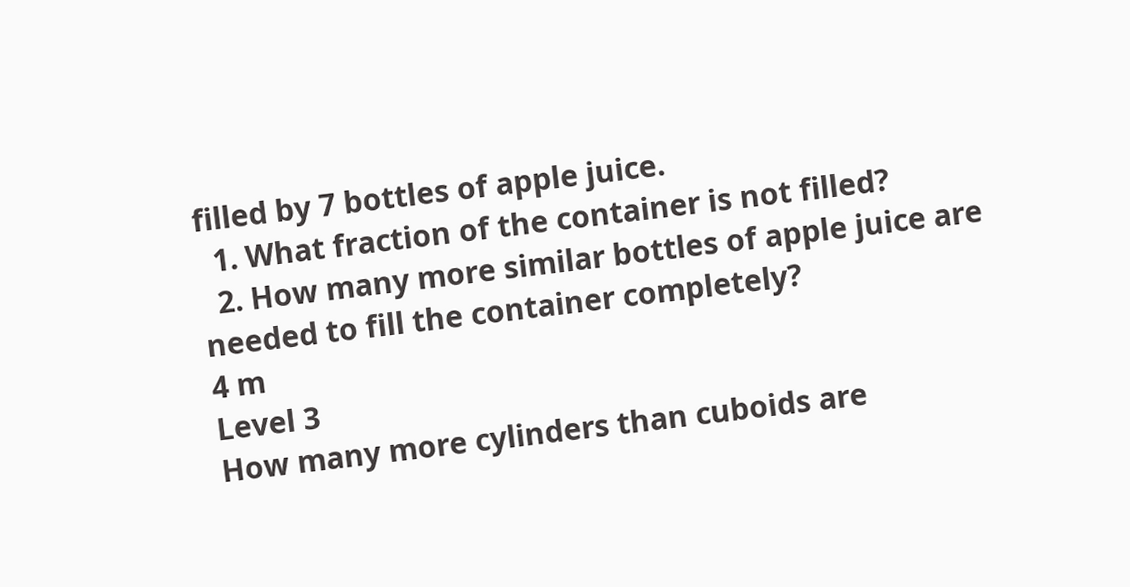filled by 7 bottles of apple juice.
  1. What fraction of the container is not filled?
  2. How many more similar bottles of apple juice are needed to fill the container completely?
4 m
Level 3
How many more cylinders than cuboids are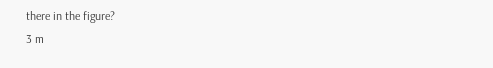there in the figure?
3 m